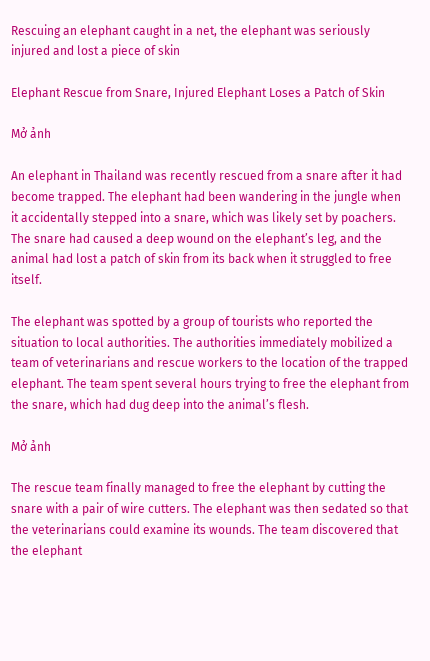Rescuing an elephant caught in a net, the elephant was seriously injured and lost a piece of skin

Elephant Rescue from Snare, Injured Elephant Loses a Patch of Skin

Mở ảnh

An elephant in Thailand was recently rescued from a snare after it had become trapped. The elephant had been wandering in the jungle when it accidentally stepped into a snare, which was likely set by poachers. The snare had caused a deep wound on the elephant’s leg, and the animal had lost a patch of skin from its back when it struggled to free itself.

The elephant was spotted by a group of tourists who reported the situation to local authorities. The authorities immediately mobilized a team of veterinarians and rescue workers to the location of the trapped elephant. The team spent several hours trying to free the elephant from the snare, which had dug deep into the animal’s flesh.

Mở ảnh

The rescue team finally managed to free the elephant by cutting the snare with a pair of wire cutters. The elephant was then sedated so that the veterinarians could examine its wounds. The team discovered that the elephant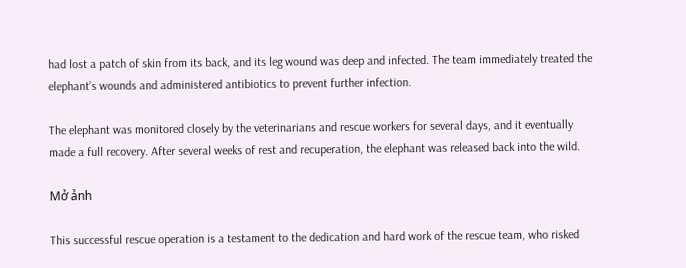had lost a patch of skin from its back, and its leg wound was deep and infected. The team immediately treated the elephant’s wounds and administered antibiotics to prevent further infection.

The elephant was monitored closely by the veterinarians and rescue workers for several days, and it eventually made a full recovery. After several weeks of rest and recuperation, the elephant was released back into the wild.

Mở ảnh

This successful rescue operation is a testament to the dedication and hard work of the rescue team, who risked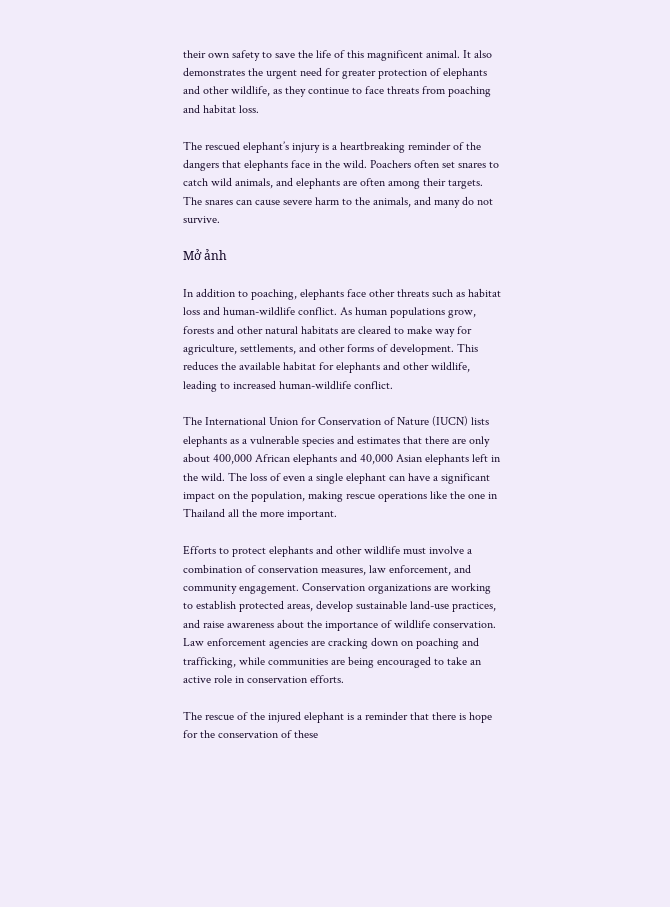their own safety to save the life of this magnificent animal. It also demonstrates the urgent need for greater protection of elephants and other wildlife, as they continue to face threats from poaching and habitat loss.

The rescued elephant’s injury is a heartbreaking reminder of the dangers that elephants face in the wild. Poachers often set snares to catch wild animals, and elephants are often among their targets. The snares can cause severe harm to the animals, and many do not survive.

Mở ảnh

In addition to poaching, elephants face other threats such as habitat loss and human-wildlife conflict. As human populations grow, forests and other natural habitats are cleared to make way for agriculture, settlements, and other forms of development. This reduces the available habitat for elephants and other wildlife, leading to increased human-wildlife conflict.

The International Union for Conservation of Nature (IUCN) lists elephants as a vulnerable species and estimates that there are only about 400,000 African elephants and 40,000 Asian elephants left in the wild. The loss of even a single elephant can have a significant impact on the population, making rescue operations like the one in Thailand all the more important.

Efforts to protect elephants and other wildlife must involve a combination of conservation measures, law enforcement, and community engagement. Conservation organizations are working to establish protected areas, develop sustainable land-use practices, and raise awareness about the importance of wildlife conservation. Law enforcement agencies are cracking down on poaching and trafficking, while communities are being encouraged to take an active role in conservation efforts.

The rescue of the injured elephant is a reminder that there is hope for the conservation of these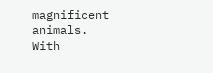magnificent animals. With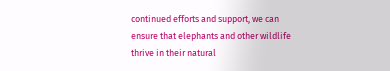continued efforts and support, we can ensure that elephants and other wildlife thrive in their natural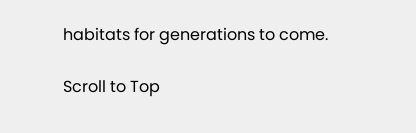habitats for generations to come.

Scroll to Top